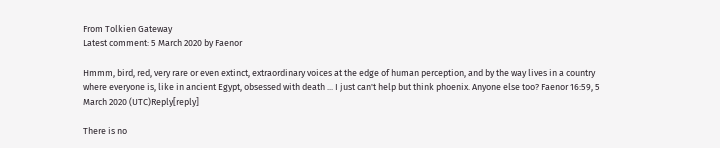From Tolkien Gateway
Latest comment: 5 March 2020 by Faenor

Hmmm, bird, red, very rare or even extinct, extraordinary voices at the edge of human perception, and by the way lives in a country where everyone is, like in ancient Egypt, obsessed with death ... I just can't help but think phoenix. Anyone else too? Faenor 16:59, 5 March 2020 (UTC)Reply[reply]

There is no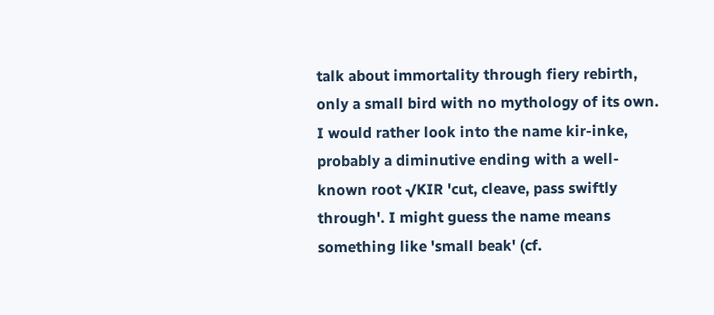talk about immortality through fiery rebirth, only a small bird with no mythology of its own. I would rather look into the name kir-inke, probably a diminutive ending with a well-known root √KIR 'cut, cleave, pass swiftly through'. I might guess the name means something like 'small beak' (cf.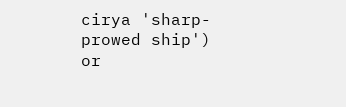cirya 'sharp-prowed ship') or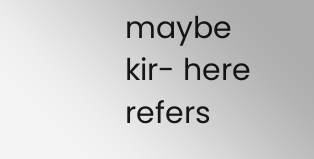maybe kir- here refers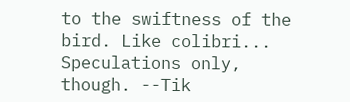to the swiftness of the bird. Like colibri... Speculations only, though. --Tik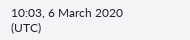10:03, 6 March 2020 (UTC)